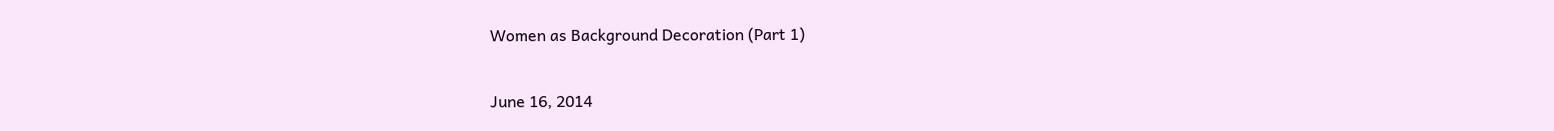Women as Background Decoration (Part 1)

June 16, 2014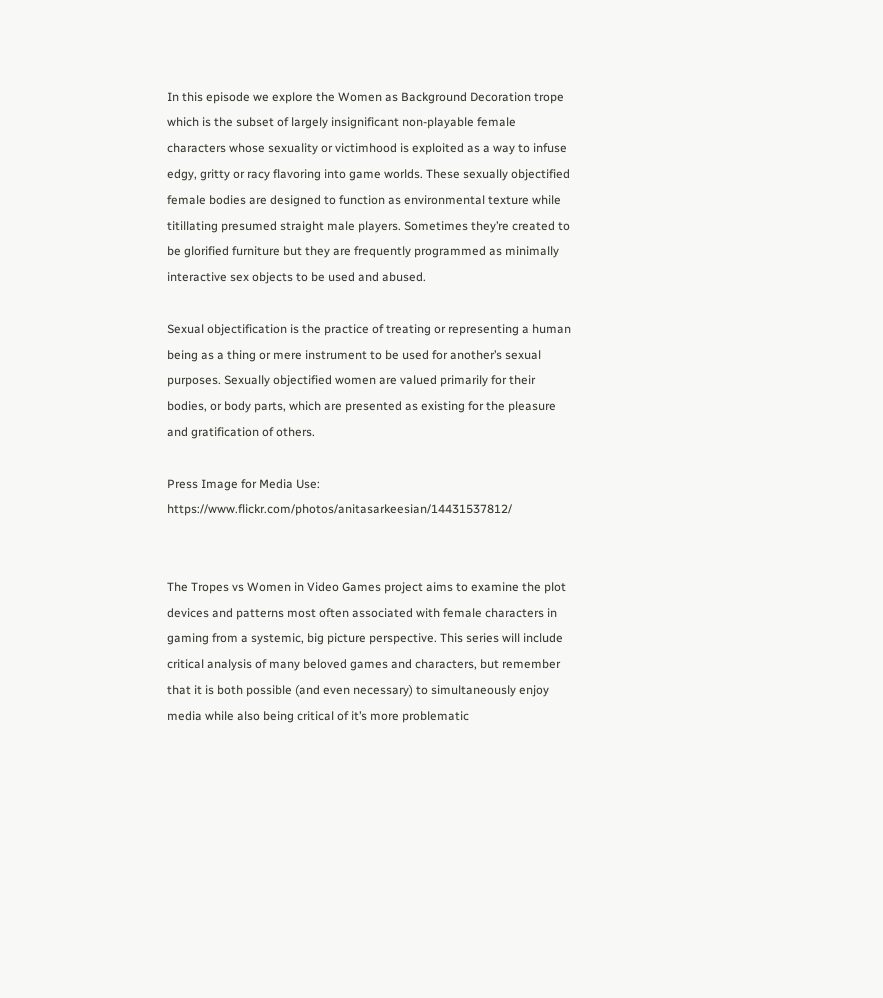In this episode we explore the Women as Background Decoration trope which is the subset of largely insignificant non-playable female characters whose sexuality or victimhood is exploited as a way to infuse edgy, gritty or racy flavoring into game worlds. These sexually objectified female bodies are designed to function as environmental texture while titillating presumed straight male players. Sometimes they’re created to be glorified furniture but they are frequently programmed as minimally interactive sex objects to be used and abused.

Sexual objectification is the practice of treating or representing a human being as a thing or mere instrument to be used for another’s sexual purposes. Sexually objectified women are valued primarily for their bodies, or body parts, which are presented as existing for the pleasure and gratification of others.

Press Image for Media Use: https://www.flickr.com/photos/anitasarkeesian/14431537812/


The Tropes vs Women in Video Games project aims to examine the plot devices and patterns most often associated with female characters in gaming from a systemic, big picture perspective. This series will include critical analysis of many beloved games and characters, but remember that it is both possible (and even necessary) to simultaneously enjoy media while also being critical of it’s more problematic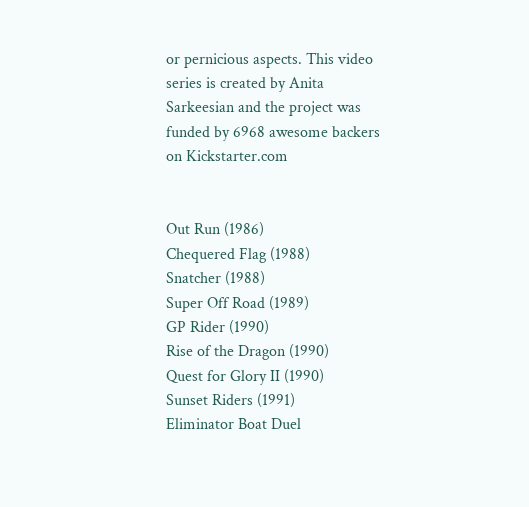or pernicious aspects. This video series is created by Anita Sarkeesian and the project was funded by 6968 awesome backers on Kickstarter.com


Out Run (1986)
Chequered Flag (1988)
Snatcher (1988)
Super Off Road (1989)
GP Rider (1990)
Rise of the Dragon (1990)
Quest for Glory II (1990)
Sunset Riders (1991)
Eliminator Boat Duel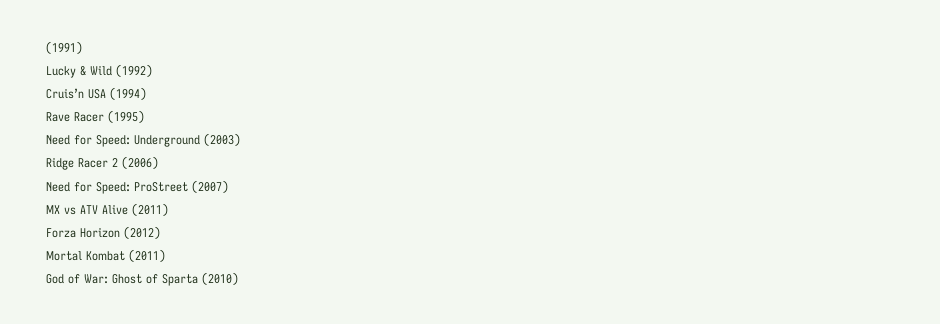(1991)
Lucky & Wild (1992)
Cruis’n USA (1994)
Rave Racer (1995)
Need for Speed: Underground (2003)
Ridge Racer 2 (2006)
Need for Speed: ProStreet (2007)
MX vs ATV Alive (2011)
Forza Horizon (2012)
Mortal Kombat (2011)
God of War: Ghost of Sparta (2010)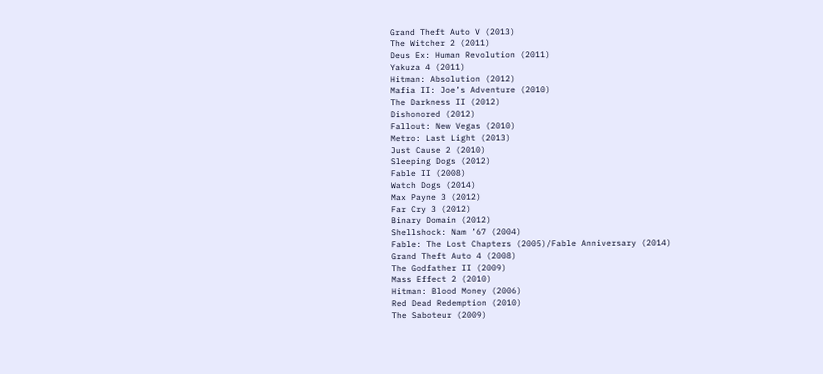Grand Theft Auto V (2013)
The Witcher 2 (2011)
Deus Ex: Human Revolution (2011)
Yakuza 4 (2011)
Hitman: Absolution (2012)
Mafia II: Joe’s Adventure (2010)
The Darkness II (2012)
Dishonored (2012)
Fallout: New Vegas (2010)
Metro: Last Light (2013)
Just Cause 2 (2010)
Sleeping Dogs (2012)
Fable II (2008)
Watch Dogs (2014)
Max Payne 3 (2012)
Far Cry 3 (2012)
Binary Domain (2012)
Shellshock: Nam ’67 (2004)
Fable: The Lost Chapters (2005)/Fable Anniversary (2014)
Grand Theft Auto 4 (2008)
The Godfather II (2009)
Mass Effect 2 (2010)
Hitman: Blood Money (2006)
Red Dead Redemption (2010)
The Saboteur (2009)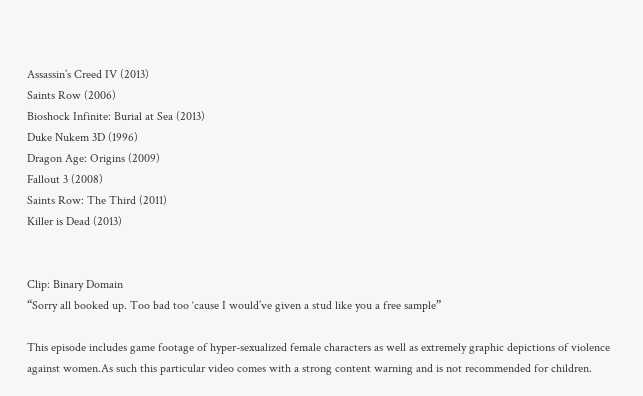Assassin’s Creed IV (2013)
Saints Row (2006)
Bioshock Infinite: Burial at Sea (2013)
Duke Nukem 3D (1996)
Dragon Age: Origins (2009)
Fallout 3 (2008)
Saints Row: The Third (2011)
Killer is Dead (2013)


Clip: Binary Domain
“Sorry all booked up. Too bad too ‘cause I would’ve given a stud like you a free sample”

This episode includes game footage of hyper-sexualized female characters as well as extremely graphic depictions of violence against women.As such this particular video comes with a strong content warning and is not recommended for children.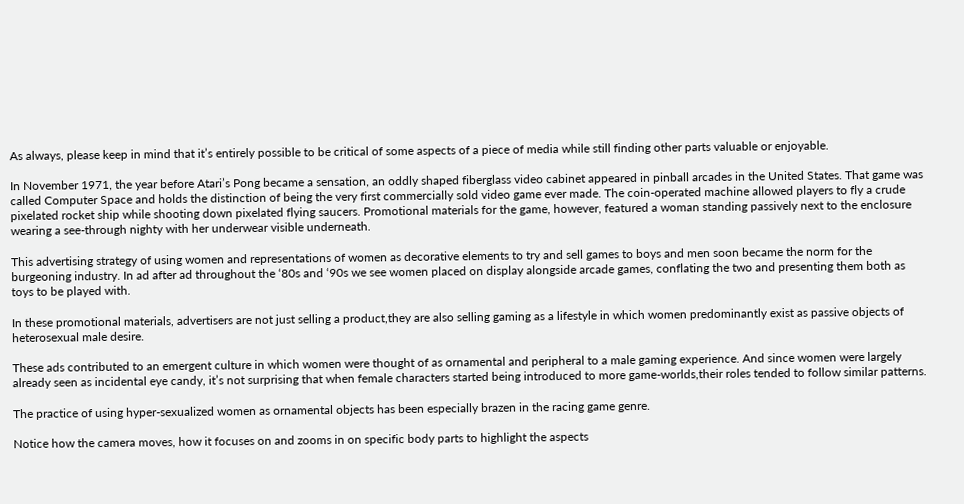As always, please keep in mind that it’s entirely possible to be critical of some aspects of a piece of media while still finding other parts valuable or enjoyable.

In November 1971, the year before Atari’s Pong became a sensation, an oddly shaped fiberglass video cabinet appeared in pinball arcades in the United States. That game was called Computer Space and holds the distinction of being the very first commercially sold video game ever made. The coin-operated machine allowed players to fly a crude pixelated rocket ship while shooting down pixelated flying saucers. Promotional materials for the game, however, featured a woman standing passively next to the enclosure wearing a see-through nighty with her underwear visible underneath.

This advertising strategy of using women and representations of women as decorative elements to try and sell games to boys and men soon became the norm for the burgeoning industry. In ad after ad throughout the ‘80s and ‘90s we see women placed on display alongside arcade games, conflating the two and presenting them both as toys to be played with.

In these promotional materials, advertisers are not just selling a product,they are also selling gaming as a lifestyle in which women predominantly exist as passive objects of heterosexual male desire.

These ads contributed to an emergent culture in which women were thought of as ornamental and peripheral to a male gaming experience. And since women were largely already seen as incidental eye candy, it’s not surprising that when female characters started being introduced to more game-worlds,their roles tended to follow similar patterns.

The practice of using hyper-sexualized women as ornamental objects has been especially brazen in the racing game genre.

Notice how the camera moves, how it focuses on and zooms in on specific body parts to highlight the aspects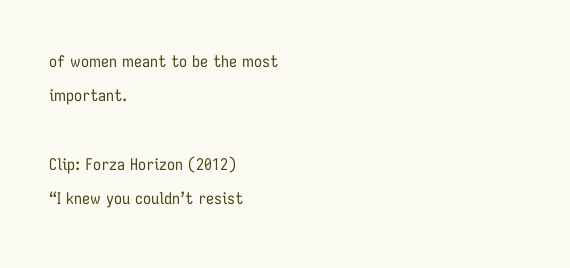of women meant to be the most important.

Clip: Forza Horizon (2012)
“I knew you couldn’t resist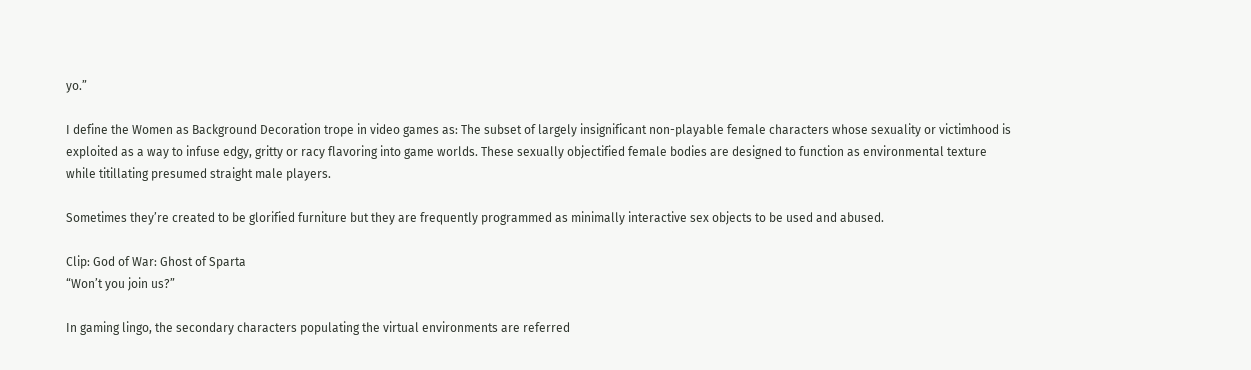yo.”

I define the Women as Background Decoration trope in video games as: The subset of largely insignificant non-playable female characters whose sexuality or victimhood is exploited as a way to infuse edgy, gritty or racy flavoring into game worlds. These sexually objectified female bodies are designed to function as environmental texture while titillating presumed straight male players.

Sometimes they’re created to be glorified furniture but they are frequently programmed as minimally interactive sex objects to be used and abused.

Clip: God of War: Ghost of Sparta
“Won’t you join us?”

In gaming lingo, the secondary characters populating the virtual environments are referred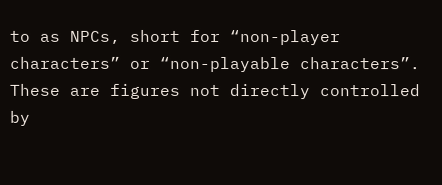to as NPCs, short for “non-player characters” or “non-playable characters”. These are figures not directly controlled by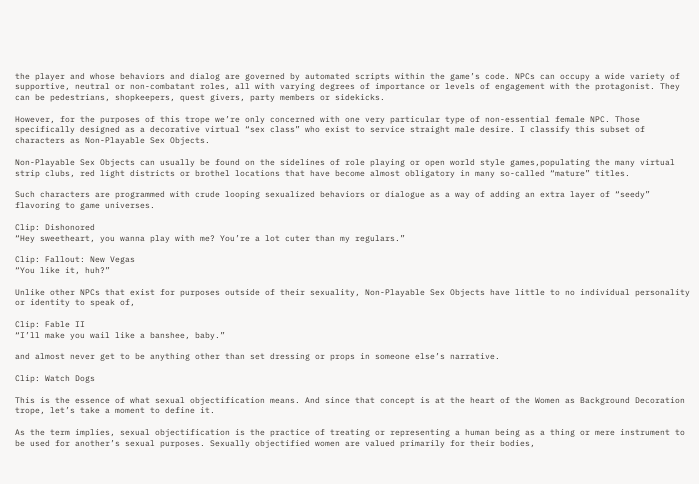the player and whose behaviors and dialog are governed by automated scripts within the game’s code. NPCs can occupy a wide variety of supportive, neutral or non-combatant roles, all with varying degrees of importance or levels of engagement with the protagonist. They can be pedestrians, shopkeepers, quest givers, party members or sidekicks.

However, for the purposes of this trope we’re only concerned with one very particular type of non-essential female NPC. Those specifically designed as a decorative virtual “sex class” who exist to service straight male desire. I classify this subset of characters as Non-Playable Sex Objects.

Non-Playable Sex Objects can usually be found on the sidelines of role playing or open world style games,populating the many virtual strip clubs, red light districts or brothel locations that have become almost obligatory in many so-called “mature” titles.

Such characters are programmed with crude looping sexualized behaviors or dialogue as a way of adding an extra layer of “seedy” flavoring to game universes.

Clip: Dishonored
“Hey sweetheart, you wanna play with me? You’re a lot cuter than my regulars.”

Clip: Fallout: New Vegas
“You like it, huh?”

Unlike other NPCs that exist for purposes outside of their sexuality, Non-Playable Sex Objects have little to no individual personality or identity to speak of,

Clip: Fable II
“I’ll make you wail like a banshee, baby.”

and almost never get to be anything other than set dressing or props in someone else’s narrative.

Clip: Watch Dogs

This is the essence of what sexual objectification means. And since that concept is at the heart of the Women as Background Decoration trope, let’s take a moment to define it.

As the term implies, sexual objectification is the practice of treating or representing a human being as a thing or mere instrument to be used for another’s sexual purposes. Sexually objectified women are valued primarily for their bodies,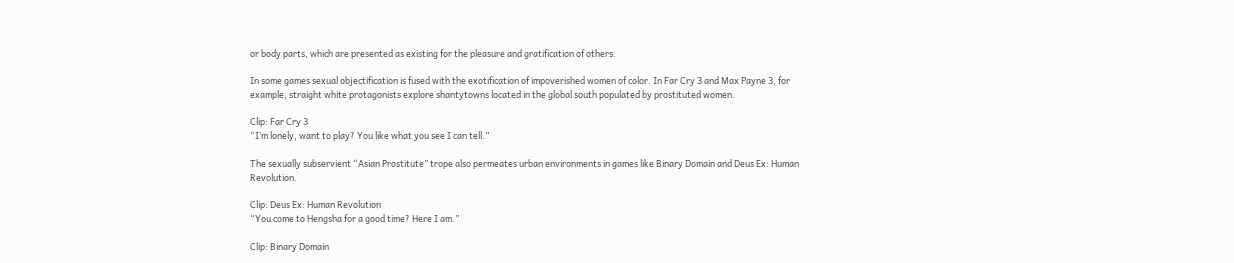or body parts, which are presented as existing for the pleasure and gratification of others.

In some games sexual objectification is fused with the exotification of impoverished women of color. In Far Cry 3 and Max Payne 3, for example, straight white protagonists explore shantytowns located in the global south populated by prostituted women.

Clip: Far Cry 3
“I’m lonely, want to play? You like what you see I can tell.”

The sexually subservient “Asian Prostitute” trope also permeates urban environments in games like Binary Domain and Deus Ex: Human Revolution.

Clip: Deus Ex: Human Revolution
“You come to Hengsha for a good time? Here I am.”

Clip: Binary Domain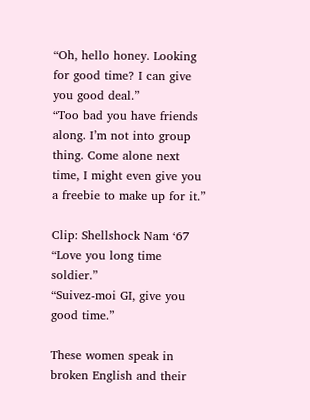“Oh, hello honey. Looking for good time? I can give you good deal.”
“Too bad you have friends along. I’m not into group thing. Come alone next time, I might even give you a freebie to make up for it.”

Clip: Shellshock Nam ‘67
“Love you long time soldier.”
“Suivez-moi GI, give you good time.”

These women speak in broken English and their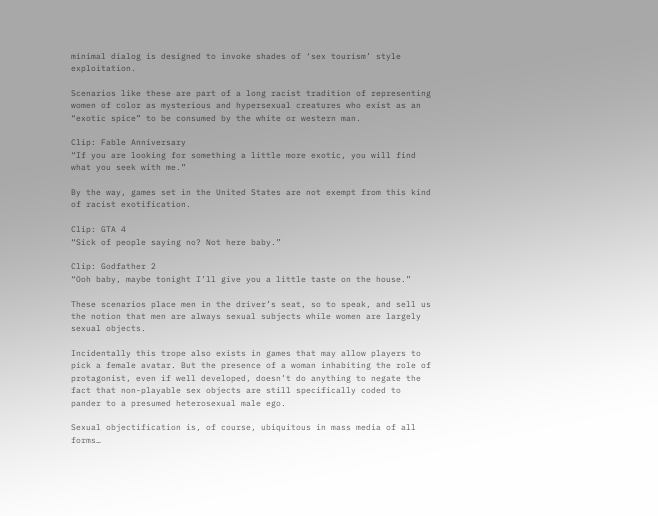minimal dialog is designed to invoke shades of ‘sex tourism’ style exploitation.

Scenarios like these are part of a long racist tradition of representing women of color as mysterious and hypersexual creatures who exist as an “exotic spice” to be consumed by the white or western man.

Clip: Fable Anniversary
“If you are looking for something a little more exotic, you will find what you seek with me.”

By the way, games set in the United States are not exempt from this kind of racist exotification.

Clip: GTA 4
“Sick of people saying no? Not here baby.”

Clip: Godfather 2
“Ooh baby, maybe tonight I’ll give you a little taste on the house.”

These scenarios place men in the driver’s seat, so to speak, and sell us the notion that men are always sexual subjects while women are largely sexual objects.

Incidentally this trope also exists in games that may allow players to pick a female avatar. But the presence of a woman inhabiting the role of protagonist, even if well developed, doesn’t do anything to negate the fact that non-playable sex objects are still specifically coded to pander to a presumed heterosexual male ego.

Sexual objectification is, of course, ubiquitous in mass media of all forms…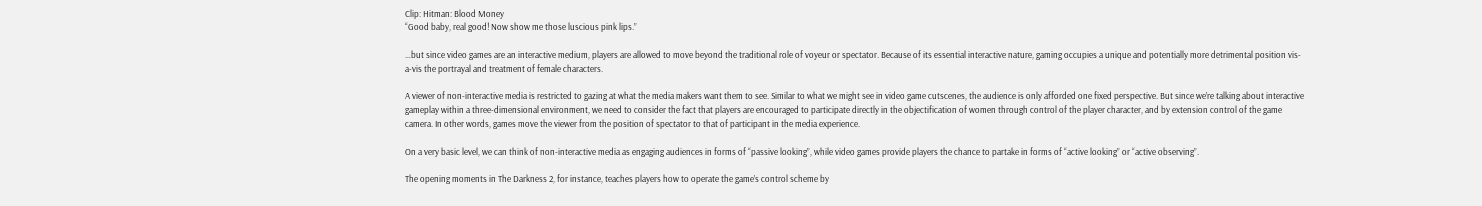Clip: Hitman: Blood Money
“Good baby, real good! Now show me those luscious pink lips.”

…but since video games are an interactive medium, players are allowed to move beyond the traditional role of voyeur or spectator. Because of its essential interactive nature, gaming occupies a unique and potentially more detrimental position vis-a-vis the portrayal and treatment of female characters.

A viewer of non-interactive media is restricted to gazing at what the media makers want them to see. Similar to what we might see in video game cutscenes, the audience is only afforded one fixed perspective. But since we’re talking about interactive gameplay within a three-dimensional environment, we need to consider the fact that players are encouraged to participate directly in the objectification of women through control of the player character, and by extension control of the game camera. In other words, games move the viewer from the position of spectator to that of participant in the media experience.

On a very basic level, we can think of non-interactive media as engaging audiences in forms of “passive looking”, while video games provide players the chance to partake in forms of “active looking” or “active observing”.

The opening moments in The Darkness 2, for instance, teaches players how to operate the game’s control scheme by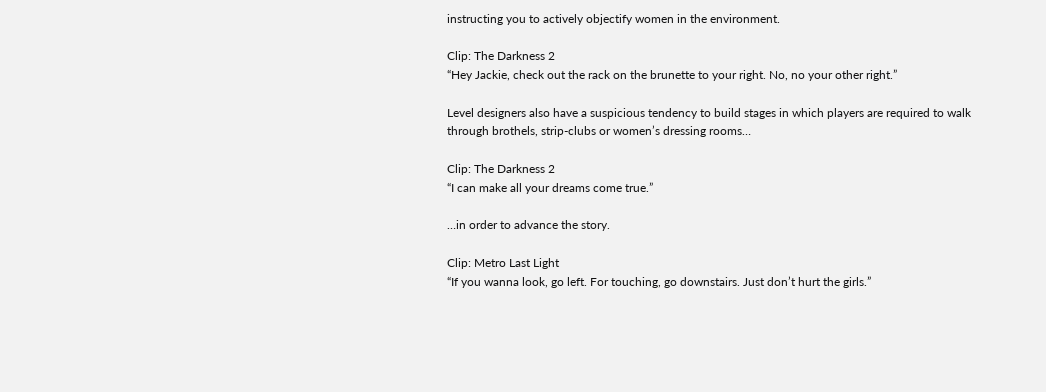instructing you to actively objectify women in the environment.

Clip: The Darkness 2
“Hey Jackie, check out the rack on the brunette to your right. No, no your other right.”

Level designers also have a suspicious tendency to build stages in which players are required to walk through brothels, strip-clubs or women’s dressing rooms…

Clip: The Darkness 2
“I can make all your dreams come true.”

…in order to advance the story.

Clip: Metro Last Light
“If you wanna look, go left. For touching, go downstairs. Just don’t hurt the girls.”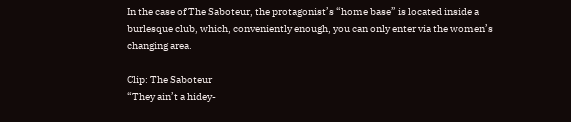In the case of The Saboteur, the protagonist’s “home base” is located inside a burlesque club, which, conveniently enough, you can only enter via the women’s changing area.

Clip: The Saboteur
“They ain’t a hidey-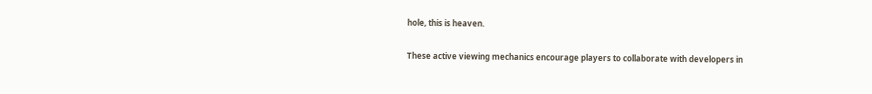hole, this is heaven.

These active viewing mechanics encourage players to collaborate with developers in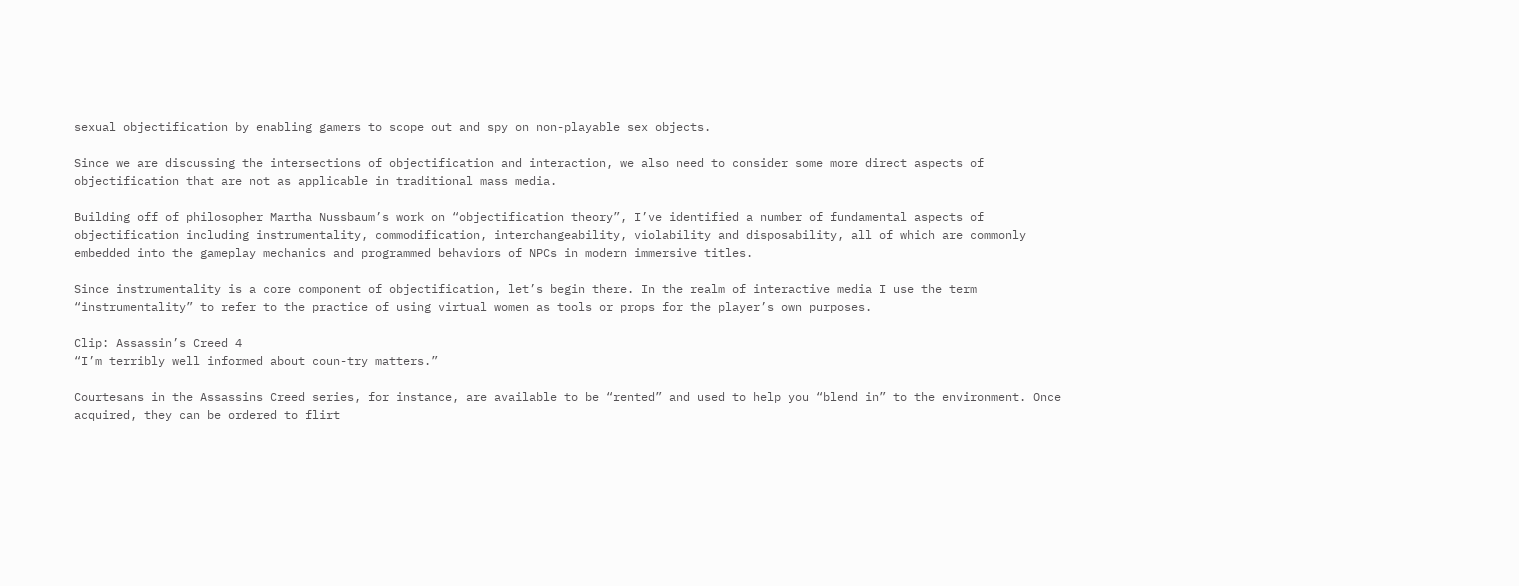sexual objectification by enabling gamers to scope out and spy on non-playable sex objects.

Since we are discussing the intersections of objectification and interaction, we also need to consider some more direct aspects of objectification that are not as applicable in traditional mass media.

Building off of philosopher Martha Nussbaum’s work on “objectification theory”, I’ve identified a number of fundamental aspects of objectification including instrumentality, commodification, interchangeability, violability and disposability, all of which are commonly embedded into the gameplay mechanics and programmed behaviors of NPCs in modern immersive titles.

Since instrumentality is a core component of objectification, let’s begin there. In the realm of interactive media I use the term “instrumentality” to refer to the practice of using virtual women as tools or props for the player’s own purposes.

Clip: Assassin’s Creed 4
“I’m terribly well informed about coun-try matters.”

Courtesans in the Assassins Creed series, for instance, are available to be “rented” and used to help you “blend in” to the environment. Once acquired, they can be ordered to flirt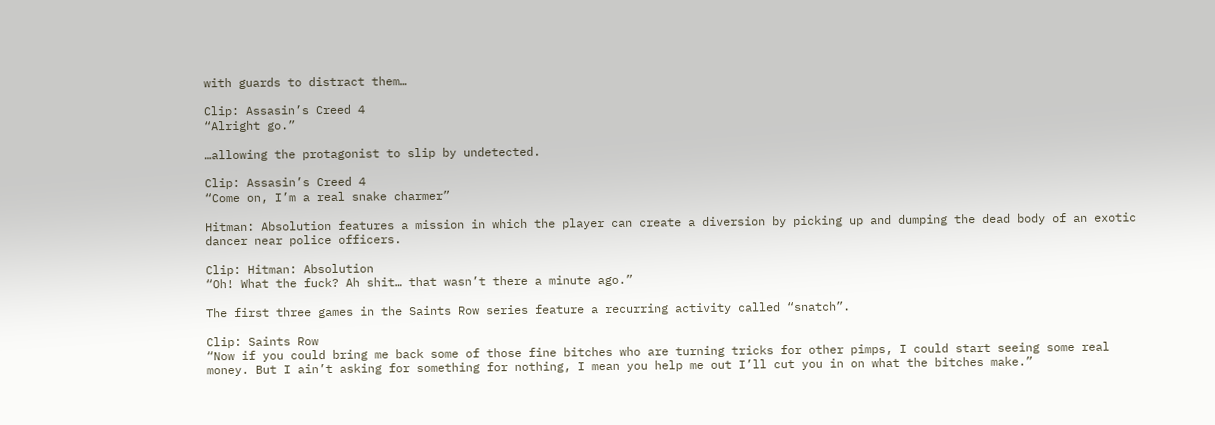with guards to distract them…

Clip: Assasin’s Creed 4
“Alright go.”

…allowing the protagonist to slip by undetected.

Clip: Assasin’s Creed 4
“Come on, I’m a real snake charmer”

Hitman: Absolution features a mission in which the player can create a diversion by picking up and dumping the dead body of an exotic dancer near police officers.

Clip: Hitman: Absolution
“Oh! What the fuck? Ah shit… that wasn’t there a minute ago.”

The first three games in the Saints Row series feature a recurring activity called “snatch”.

Clip: Saints Row
“Now if you could bring me back some of those fine bitches who are turning tricks for other pimps, I could start seeing some real money. But I ain’t asking for something for nothing, I mean you help me out I’ll cut you in on what the bitches make.”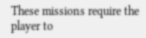These missions require the player to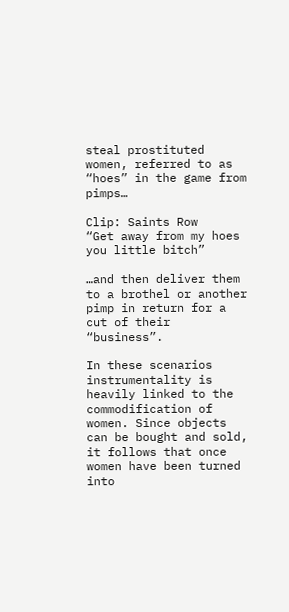steal prostituted women, referred to as “hoes” in the game from pimps…

Clip: Saints Row
“Get away from my hoes you little bitch”

…and then deliver them to a brothel or another pimp in return for a cut of their “business”.

In these scenarios instrumentality is heavily linked to the commodification of women. Since objects can be bought and sold, it follows that once women have been turned into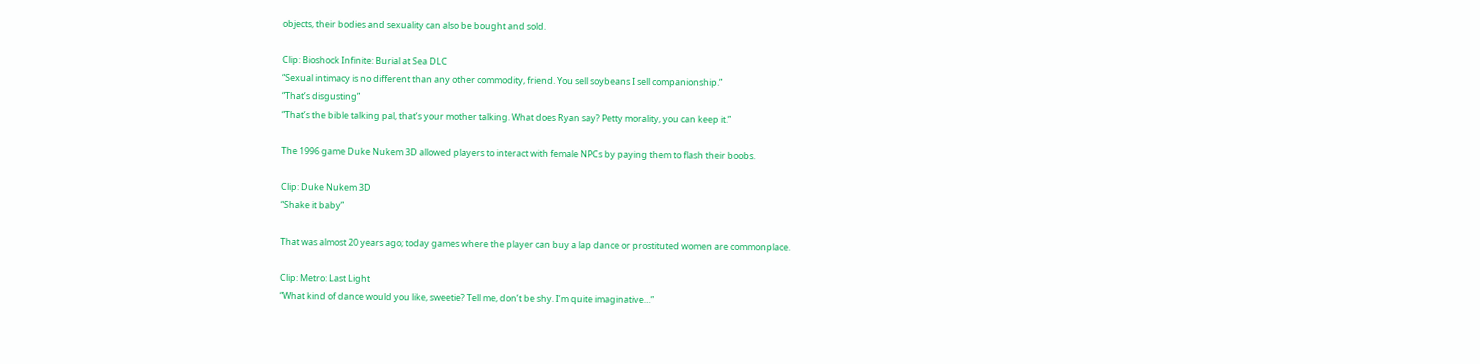objects, their bodies and sexuality can also be bought and sold.

Clip: Bioshock Infinite: Burial at Sea DLC
“Sexual intimacy is no different than any other commodity, friend. You sell soybeans I sell companionship.”
“That’s disgusting”
“That’s the bible talking pal, that’s your mother talking. What does Ryan say? Petty morality, you can keep it.”

The 1996 game Duke Nukem 3D allowed players to interact with female NPCs by paying them to flash their boobs.

Clip: Duke Nukem 3D
“Shake it baby”

That was almost 20 years ago; today games where the player can buy a lap dance or prostituted women are commonplace.

Clip: Metro: Last Light
“What kind of dance would you like, sweetie? Tell me, don’t be shy. I’m quite imaginative…”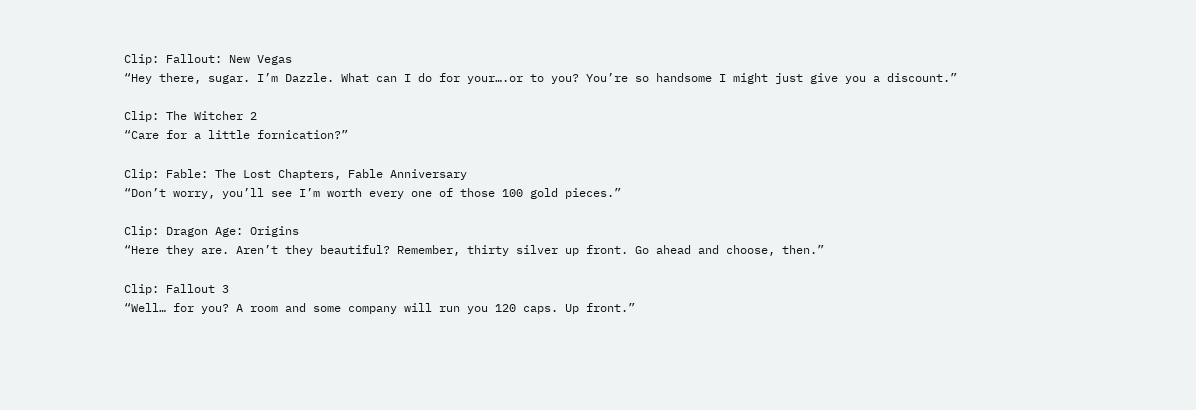Clip: Fallout: New Vegas
“Hey there, sugar. I’m Dazzle. What can I do for your….or to you? You’re so handsome I might just give you a discount.”

Clip: The Witcher 2
“Care for a little fornication?”

Clip: Fable: The Lost Chapters, Fable Anniversary
“Don’t worry, you’ll see I’m worth every one of those 100 gold pieces.”

Clip: Dragon Age: Origins
“Here they are. Aren’t they beautiful? Remember, thirty silver up front. Go ahead and choose, then.”

Clip: Fallout 3
“Well… for you? A room and some company will run you 120 caps. Up front.”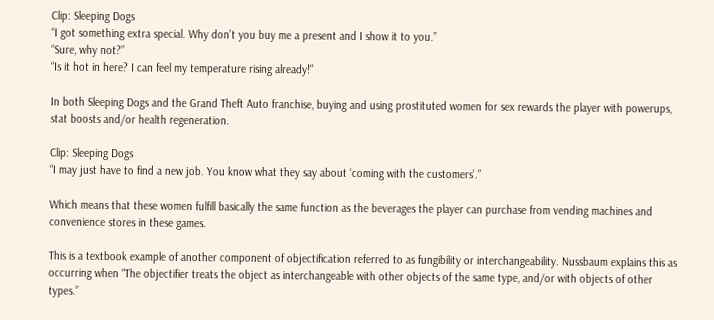Clip: Sleeping Dogs
“I got something extra special. Why don’t you buy me a present and I show it to you.”
“Sure, why not?”
“Is it hot in here? I can feel my temperature rising already!”

In both Sleeping Dogs and the Grand Theft Auto franchise, buying and using prostituted women for sex rewards the player with powerups, stat boosts and/or health regeneration.

Clip: Sleeping Dogs
“I may just have to find a new job. You know what they say about ‘coming with the customers’.”

Which means that these women fulfill basically the same function as the beverages the player can purchase from vending machines and convenience stores in these games.

This is a textbook example of another component of objectification referred to as fungibility or interchangeability. Nussbaum explains this as occurring when “The objectifier treats the object as interchangeable with other objects of the same type, and/or with objects of other types.”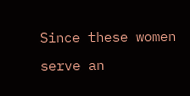Since these women serve an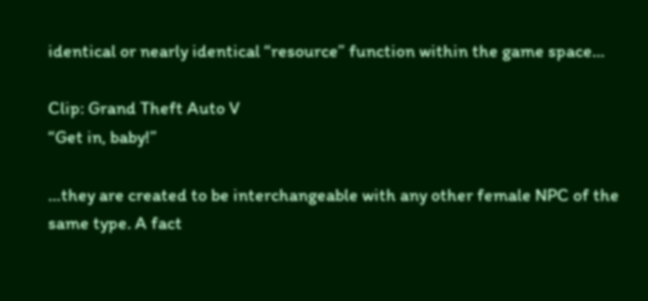identical or nearly identical “resource” function within the game space…

Clip: Grand Theft Auto V
“Get in, baby!”

…they are created to be interchangeable with any other female NPC of the same type. A fact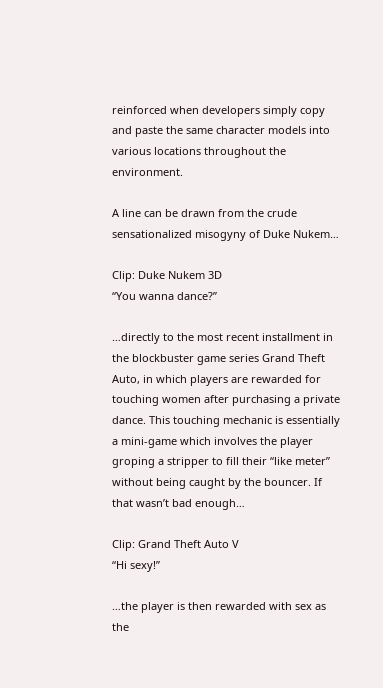reinforced when developers simply copy and paste the same character models into various locations throughout the environment.

A line can be drawn from the crude sensationalized misogyny of Duke Nukem…

Clip: Duke Nukem 3D
“You wanna dance?”

…directly to the most recent installment in the blockbuster game series Grand Theft Auto, in which players are rewarded for touching women after purchasing a private dance. This touching mechanic is essentially a mini-game which involves the player groping a stripper to fill their “like meter” without being caught by the bouncer. If that wasn’t bad enough…

Clip: Grand Theft Auto V
“Hi sexy!”

…the player is then rewarded with sex as the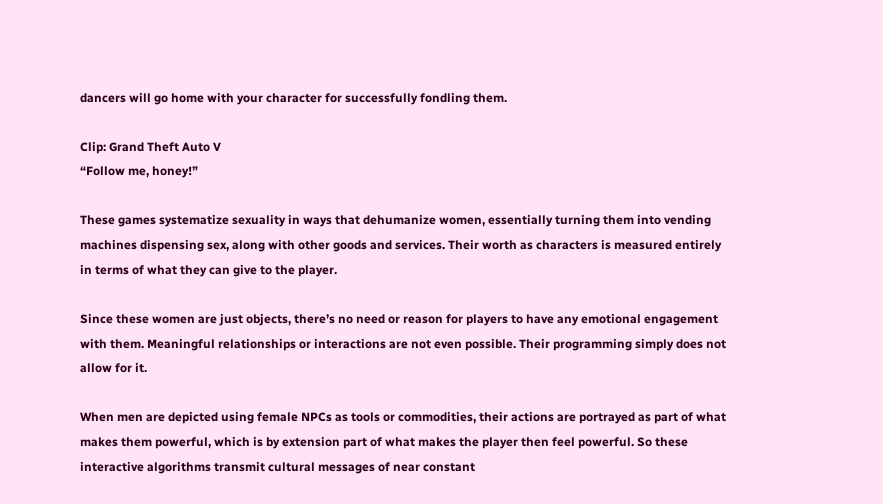dancers will go home with your character for successfully fondling them.

Clip: Grand Theft Auto V
“Follow me, honey!”

These games systematize sexuality in ways that dehumanize women, essentially turning them into vending machines dispensing sex, along with other goods and services. Their worth as characters is measured entirely in terms of what they can give to the player.

Since these women are just objects, there’s no need or reason for players to have any emotional engagement with them. Meaningful relationships or interactions are not even possible. Their programming simply does not allow for it.

When men are depicted using female NPCs as tools or commodities, their actions are portrayed as part of what makes them powerful, which is by extension part of what makes the player then feel powerful. So these interactive algorithms transmit cultural messages of near constant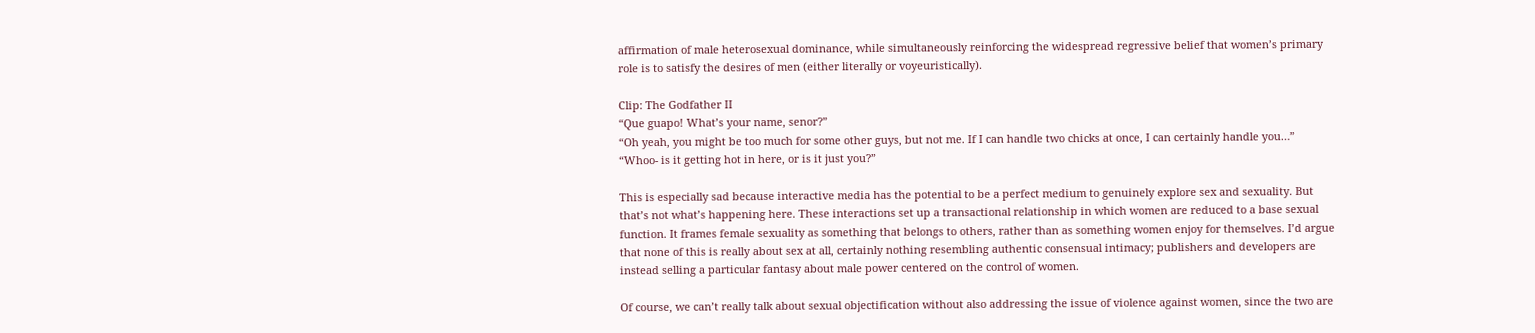affirmation of male heterosexual dominance, while simultaneously reinforcing the widespread regressive belief that women’s primary role is to satisfy the desires of men (either literally or voyeuristically).

Clip: The Godfather II
“Que guapo! What’s your name, senor?”
“Oh yeah, you might be too much for some other guys, but not me. If I can handle two chicks at once, I can certainly handle you…”
“Whoo- is it getting hot in here, or is it just you?”

This is especially sad because interactive media has the potential to be a perfect medium to genuinely explore sex and sexuality. But that’s not what’s happening here. These interactions set up a transactional relationship in which women are reduced to a base sexual function. It frames female sexuality as something that belongs to others, rather than as something women enjoy for themselves. I’d argue that none of this is really about sex at all, certainly nothing resembling authentic consensual intimacy; publishers and developers are instead selling a particular fantasy about male power centered on the control of women.

Of course, we can’t really talk about sexual objectification without also addressing the issue of violence against women, since the two are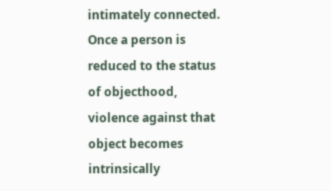intimately connected. Once a person is reduced to the status of objecthood, violence against that object becomes intrinsically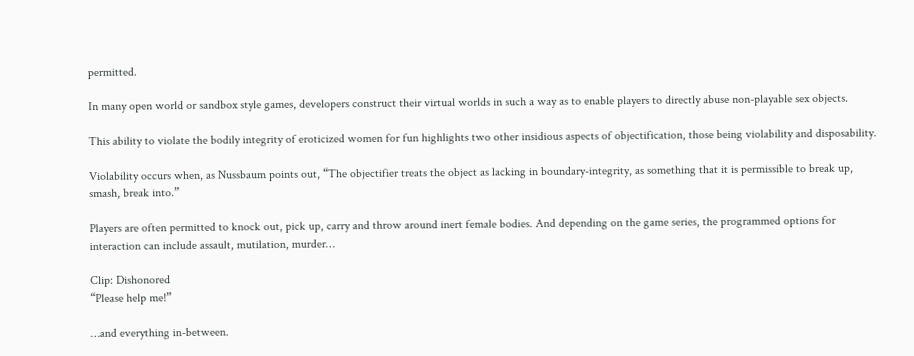permitted.

In many open world or sandbox style games, developers construct their virtual worlds in such a way as to enable players to directly abuse non-playable sex objects.

This ability to violate the bodily integrity of eroticized women for fun highlights two other insidious aspects of objectification, those being violability and disposability.

Violability occurs when, as Nussbaum points out, “The objectifier treats the object as lacking in boundary-integrity, as something that it is permissible to break up, smash, break into.”

Players are often permitted to knock out, pick up, carry and throw around inert female bodies. And depending on the game series, the programmed options for interaction can include assault, mutilation, murder…

Clip: Dishonored
“Please help me!”

…and everything in-between.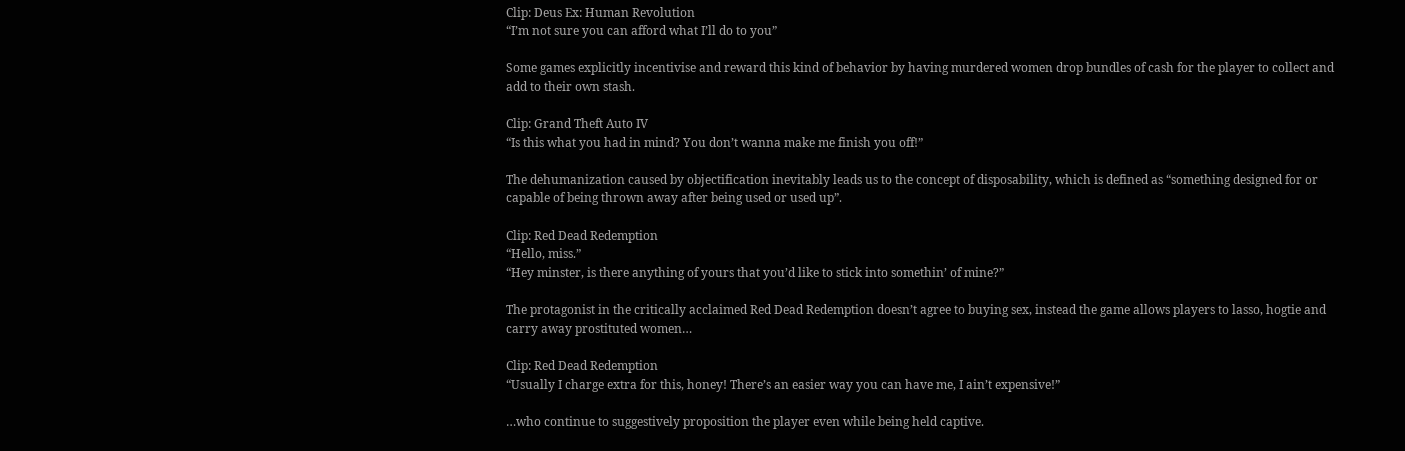Clip: Deus Ex: Human Revolution
“I’m not sure you can afford what I’ll do to you”

Some games explicitly incentivise and reward this kind of behavior by having murdered women drop bundles of cash for the player to collect and add to their own stash.

Clip: Grand Theft Auto IV
“Is this what you had in mind? You don’t wanna make me finish you off!”

The dehumanization caused by objectification inevitably leads us to the concept of disposability, which is defined as “something designed for or capable of being thrown away after being used or used up”.

Clip: Red Dead Redemption
“Hello, miss.”
“Hey minster, is there anything of yours that you’d like to stick into somethin’ of mine?”

The protagonist in the critically acclaimed Red Dead Redemption doesn’t agree to buying sex, instead the game allows players to lasso, hogtie and carry away prostituted women…

Clip: Red Dead Redemption
“Usually I charge extra for this, honey! There’s an easier way you can have me, I ain’t expensive!”

…who continue to suggestively proposition the player even while being held captive.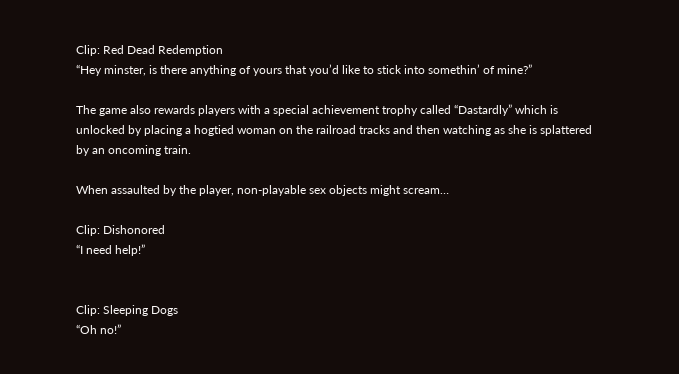Clip: Red Dead Redemption
“Hey minster, is there anything of yours that you’d like to stick into somethin’ of mine?”

The game also rewards players with a special achievement trophy called “Dastardly” which is unlocked by placing a hogtied woman on the railroad tracks and then watching as she is splattered by an oncoming train.

When assaulted by the player, non-playable sex objects might scream…

Clip: Dishonored
“I need help!”


Clip: Sleeping Dogs
“Oh no!”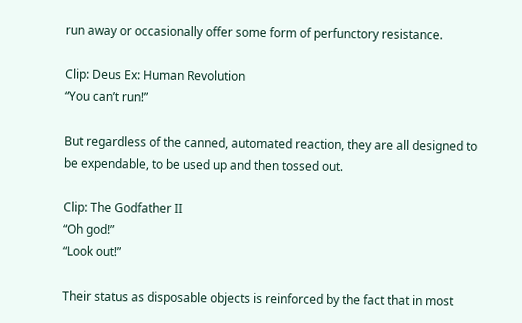run away or occasionally offer some form of perfunctory resistance.

Clip: Deus Ex: Human Revolution
“You can’t run!”

But regardless of the canned, automated reaction, they are all designed to be expendable, to be used up and then tossed out.

Clip: The Godfather II
“Oh god!”
“Look out!”

Their status as disposable objects is reinforced by the fact that in most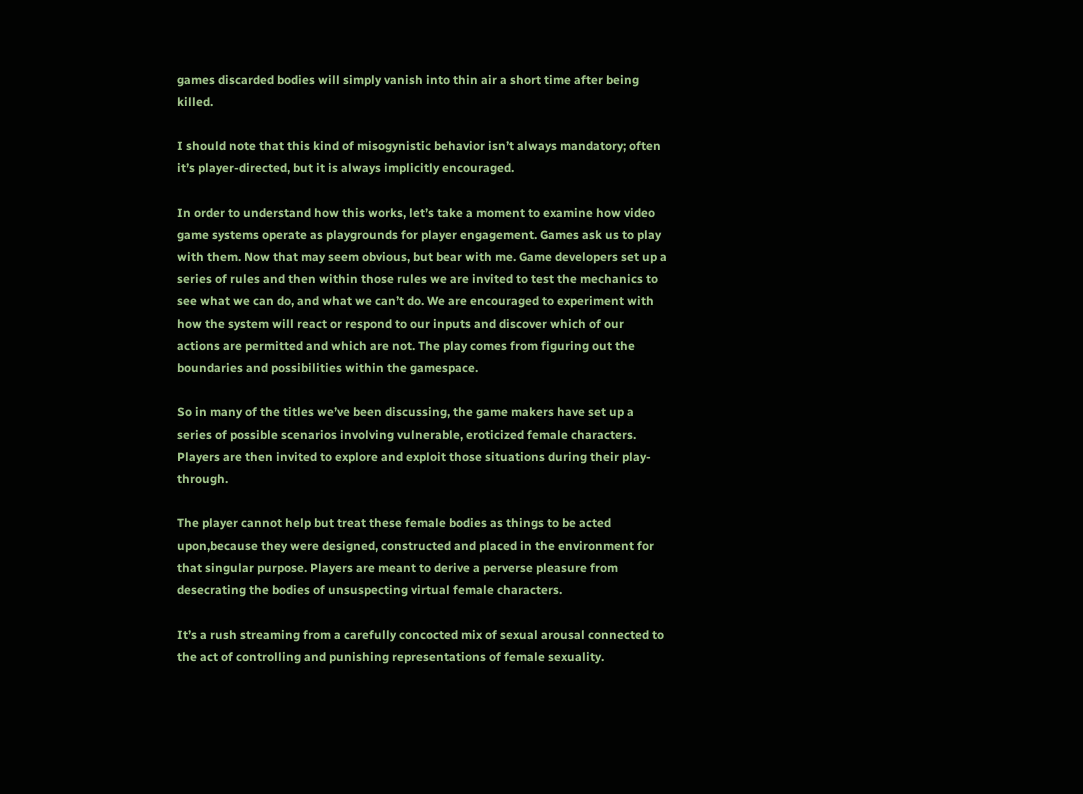games discarded bodies will simply vanish into thin air a short time after being killed.

I should note that this kind of misogynistic behavior isn’t always mandatory; often it’s player-directed, but it is always implicitly encouraged.

In order to understand how this works, let’s take a moment to examine how video game systems operate as playgrounds for player engagement. Games ask us to play with them. Now that may seem obvious, but bear with me. Game developers set up a series of rules and then within those rules we are invited to test the mechanics to see what we can do, and what we can’t do. We are encouraged to experiment with how the system will react or respond to our inputs and discover which of our actions are permitted and which are not. The play comes from figuring out the boundaries and possibilities within the gamespace.

So in many of the titles we’ve been discussing, the game makers have set up a series of possible scenarios involving vulnerable, eroticized female characters. Players are then invited to explore and exploit those situations during their play-through.

The player cannot help but treat these female bodies as things to be acted upon,because they were designed, constructed and placed in the environment for that singular purpose. Players are meant to derive a perverse pleasure from desecrating the bodies of unsuspecting virtual female characters.

It’s a rush streaming from a carefully concocted mix of sexual arousal connected to the act of controlling and punishing representations of female sexuality.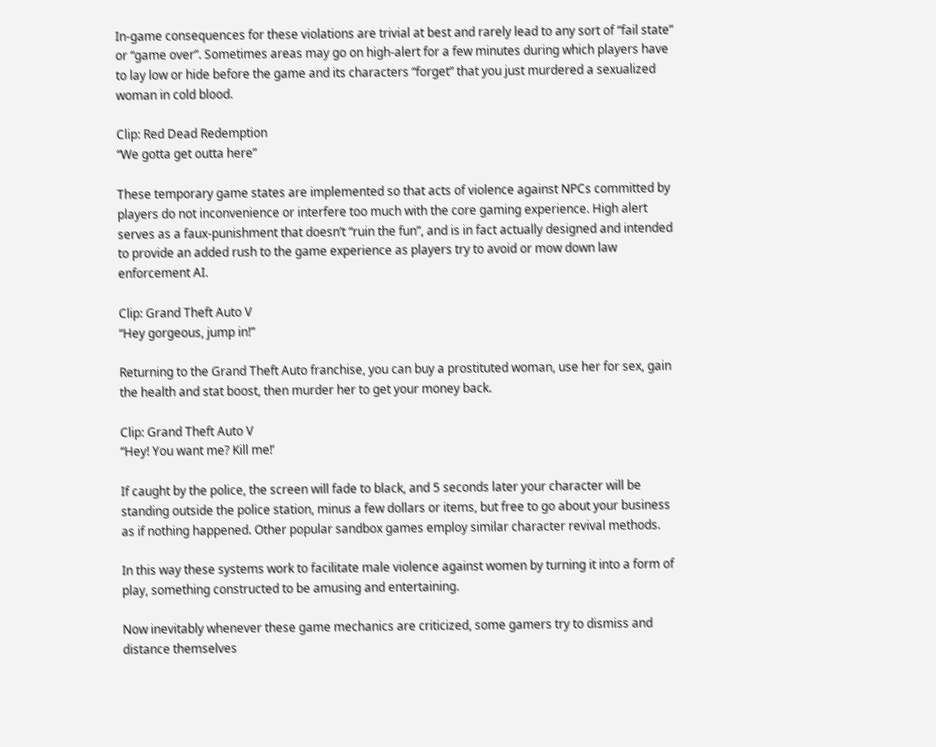In-game consequences for these violations are trivial at best and rarely lead to any sort of “fail state” or “game over”. Sometimes areas may go on high-alert for a few minutes during which players have to lay low or hide before the game and its characters “forget” that you just murdered a sexualized woman in cold blood.

Clip: Red Dead Redemption
“We gotta get outta here”

These temporary game states are implemented so that acts of violence against NPCs committed by players do not inconvenience or interfere too much with the core gaming experience. High alert serves as a faux-punishment that doesn’t “ruin the fun”, and is in fact actually designed and intended to provide an added rush to the game experience as players try to avoid or mow down law enforcement AI.

Clip: Grand Theft Auto V
“Hey gorgeous, jump in!”

Returning to the Grand Theft Auto franchise, you can buy a prostituted woman, use her for sex, gain the health and stat boost, then murder her to get your money back.

Clip: Grand Theft Auto V
“Hey! You want me? Kill me!’

If caught by the police, the screen will fade to black, and 5 seconds later your character will be standing outside the police station, minus a few dollars or items, but free to go about your business as if nothing happened. Other popular sandbox games employ similar character revival methods.

In this way these systems work to facilitate male violence against women by turning it into a form of play, something constructed to be amusing and entertaining.

Now inevitably whenever these game mechanics are criticized, some gamers try to dismiss and distance themselves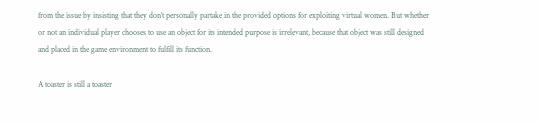from the issue by insisting that they don’t personally partake in the provided options for exploiting virtual women. But whether or not an individual player chooses to use an object for its intended purpose is irrelevant, because that object was still designed and placed in the game environment to fulfill its function.

A toaster is still a toaster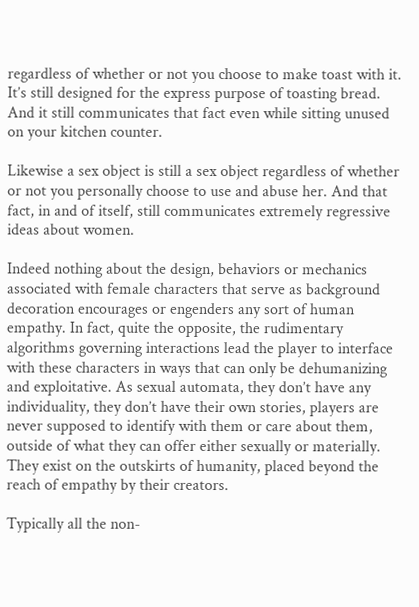regardless of whether or not you choose to make toast with it. It’s still designed for the express purpose of toasting bread. And it still communicates that fact even while sitting unused on your kitchen counter.

Likewise a sex object is still a sex object regardless of whether or not you personally choose to use and abuse her. And that fact, in and of itself, still communicates extremely regressive ideas about women.

Indeed nothing about the design, behaviors or mechanics associated with female characters that serve as background decoration encourages or engenders any sort of human empathy. In fact, quite the opposite, the rudimentary algorithms governing interactions lead the player to interface with these characters in ways that can only be dehumanizing and exploitative. As sexual automata, they don’t have any individuality, they don’t have their own stories, players are never supposed to identify with them or care about them, outside of what they can offer either sexually or materially. They exist on the outskirts of humanity, placed beyond the reach of empathy by their creators.

Typically all the non-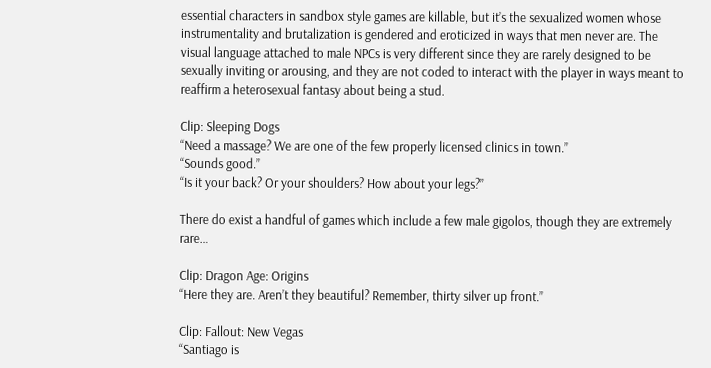essential characters in sandbox style games are killable, but it’s the sexualized women whose instrumentality and brutalization is gendered and eroticized in ways that men never are. The visual language attached to male NPCs is very different since they are rarely designed to be sexually inviting or arousing, and they are not coded to interact with the player in ways meant to reaffirm a heterosexual fantasy about being a stud.

Clip: Sleeping Dogs
“Need a massage? We are one of the few properly licensed clinics in town.”
“Sounds good.”
“Is it your back? Or your shoulders? How about your legs?”

There do exist a handful of games which include a few male gigolos, though they are extremely rare…

Clip: Dragon Age: Origins
“Here they are. Aren’t they beautiful? Remember, thirty silver up front.”

Clip: Fallout: New Vegas
“Santiago is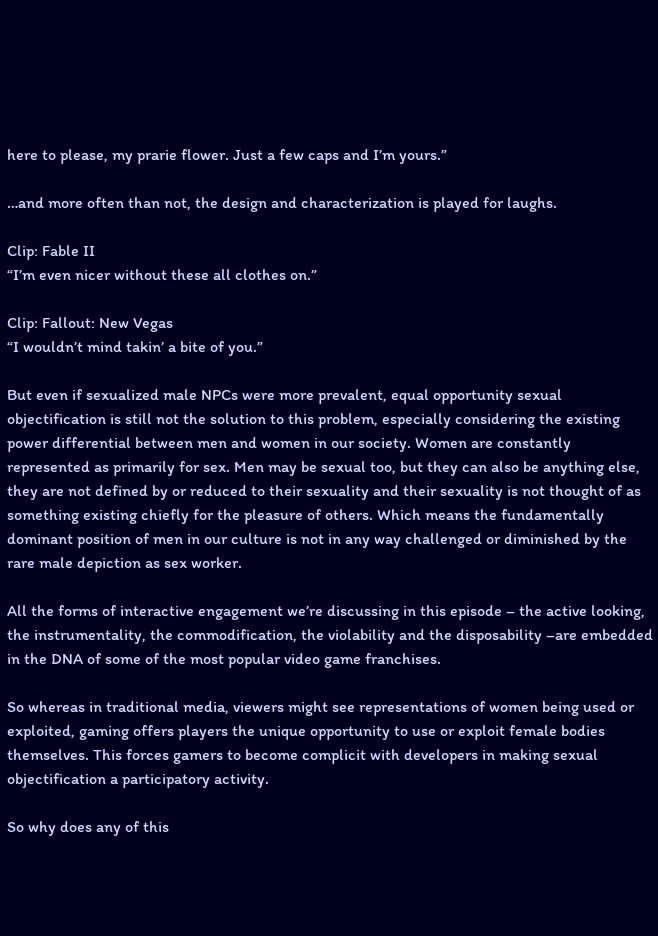here to please, my prarie flower. Just a few caps and I’m yours.”

…and more often than not, the design and characterization is played for laughs.

Clip: Fable II
“I’m even nicer without these all clothes on.”

Clip: Fallout: New Vegas
“I wouldn’t mind takin’ a bite of you.”

But even if sexualized male NPCs were more prevalent, equal opportunity sexual objectification is still not the solution to this problem, especially considering the existing power differential between men and women in our society. Women are constantly represented as primarily for sex. Men may be sexual too, but they can also be anything else, they are not defined by or reduced to their sexuality and their sexuality is not thought of as something existing chiefly for the pleasure of others. Which means the fundamentally dominant position of men in our culture is not in any way challenged or diminished by the rare male depiction as sex worker.

All the forms of interactive engagement we’re discussing in this episode – the active looking, the instrumentality, the commodification, the violability and the disposability –are embedded in the DNA of some of the most popular video game franchises.

So whereas in traditional media, viewers might see representations of women being used or exploited, gaming offers players the unique opportunity to use or exploit female bodies themselves. This forces gamers to become complicit with developers in making sexual objectification a participatory activity.

So why does any of this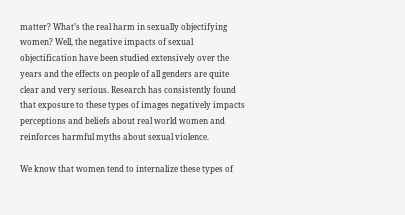matter? What’s the real harm in sexually objectifying women? Well, the negative impacts of sexual objectification have been studied extensively over the years and the effects on people of all genders are quite clear and very serious. Research has consistently found that exposure to these types of images negatively impacts perceptions and beliefs about real world women and reinforces harmful myths about sexual violence.

We know that women tend to internalize these types of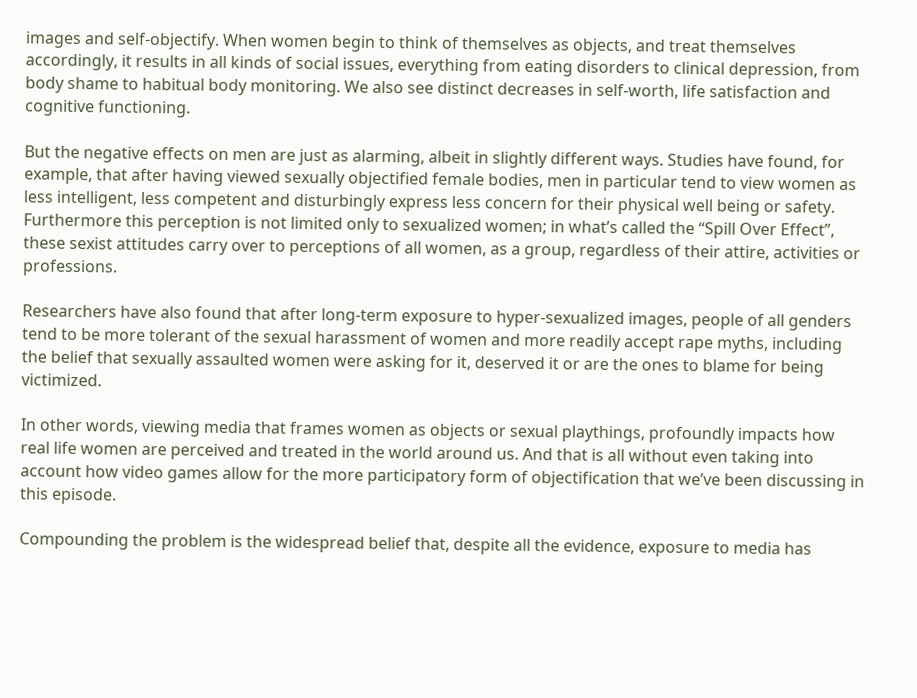images and self-objectify. When women begin to think of themselves as objects, and treat themselves accordingly, it results in all kinds of social issues, everything from eating disorders to clinical depression, from body shame to habitual body monitoring. We also see distinct decreases in self-worth, life satisfaction and cognitive functioning.

But the negative effects on men are just as alarming, albeit in slightly different ways. Studies have found, for example, that after having viewed sexually objectified female bodies, men in particular tend to view women as less intelligent, less competent and disturbingly express less concern for their physical well being or safety. Furthermore this perception is not limited only to sexualized women; in what’s called the “Spill Over Effect”, these sexist attitudes carry over to perceptions of all women, as a group, regardless of their attire, activities or professions.

Researchers have also found that after long-term exposure to hyper-sexualized images, people of all genders tend to be more tolerant of the sexual harassment of women and more readily accept rape myths, including the belief that sexually assaulted women were asking for it, deserved it or are the ones to blame for being victimized.

In other words, viewing media that frames women as objects or sexual playthings, profoundly impacts how real life women are perceived and treated in the world around us. And that is all without even taking into account how video games allow for the more participatory form of objectification that we’ve been discussing in this episode.

Compounding the problem is the widespread belief that, despite all the evidence, exposure to media has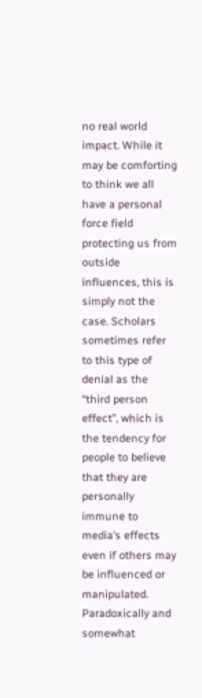no real world impact. While it may be comforting to think we all have a personal force field protecting us from outside influences, this is simply not the case. Scholars sometimes refer to this type of denial as the “third person effect”, which is the tendency for people to believe that they are personally immune to media’s effects even if others may be influenced or manipulated. Paradoxically and somewhat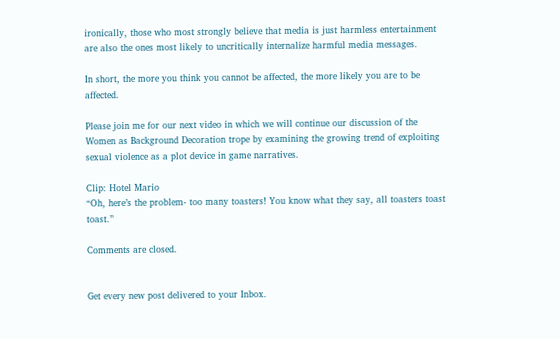ironically, those who most strongly believe that media is just harmless entertainment are also the ones most likely to uncritically internalize harmful media messages.

In short, the more you think you cannot be affected, the more likely you are to be affected.

Please join me for our next video in which we will continue our discussion of the Women as Background Decoration trope by examining the growing trend of exploiting sexual violence as a plot device in game narratives.

Clip: Hotel Mario
“Oh, here’s the problem- too many toasters! You know what they say, all toasters toast toast.”

Comments are closed.


Get every new post delivered to your Inbox.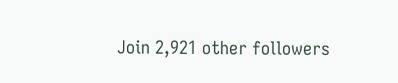Join 2,921 other followers